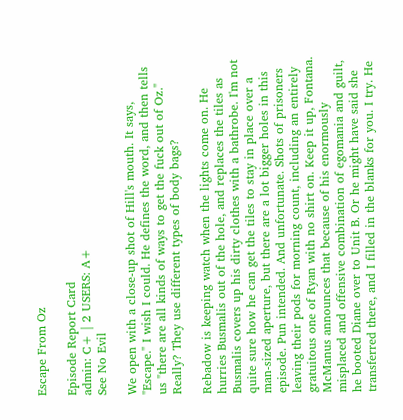Escape From Oz

Episode Report Card
admin: C+ | 2 USERS: A+
See No Evil

We open with a close-up shot of Hill's mouth. It says, "Escape." I wish I could. He defines the word, and then tells us "there are all kinds of ways to get the fuck out of Oz." Really? They use different types of body bags?

Rebadow is keeping watch when the lights come on. He hurries Busmalis out of the hole, and replaces the tiles as Busmalis covers up his dirty clothes with a bathrobe. I'm not quite sure how he can get the tiles to stay in place over a man-sized aperture, but there are a lot bigger holes in this episode. Pun intended. And unfortunate. Shots of prisoners leaving their pods for morning count, including an entirely gratuitous one of Ryan with no shirt on. Keep it up, Fontana. McManus announces that because of his enormously misplaced and offensive combination of egomania and guilt, he booted Diane over to Unit B. Or he might have said she transferred there, and I filled in the blanks for you. I try. He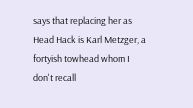says that replacing her as Head Hack is Karl Metzger, a fortyish towhead whom I don't recall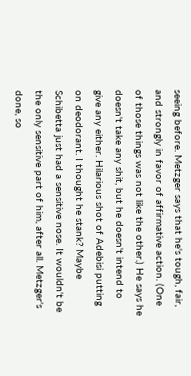seeing before. Metzger says that he's tough, fair, and strongly in favor of affirmative action. (One of those things was not like the other.) He says he doesn't take any shit, but he doesn't intend to give any either. Hilarious shot of Adebisi putting on deodorant. I thought he stank? Maybe Schibetta just had a sensitive nose. It wouldn't be the only sensitive part of him, after all. Metzger's done, so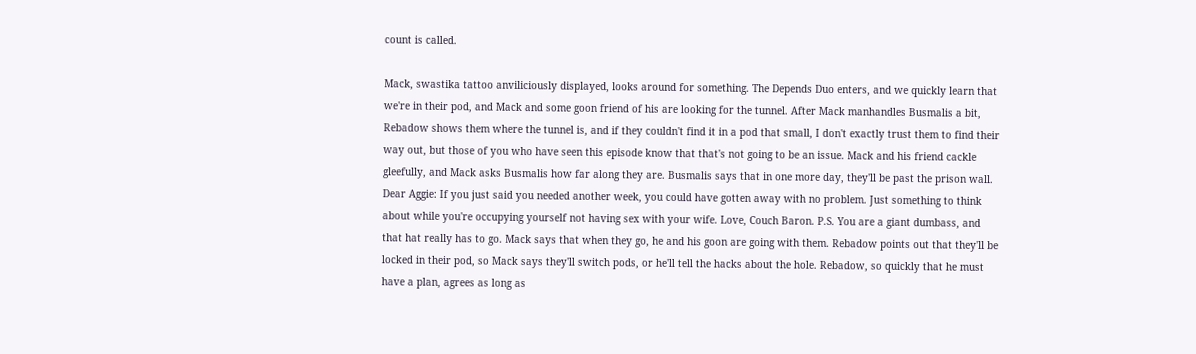count is called.

Mack, swastika tattoo anviliciously displayed, looks around for something. The Depends Duo enters, and we quickly learn that we're in their pod, and Mack and some goon friend of his are looking for the tunnel. After Mack manhandles Busmalis a bit, Rebadow shows them where the tunnel is, and if they couldn't find it in a pod that small, I don't exactly trust them to find their way out, but those of you who have seen this episode know that that's not going to be an issue. Mack and his friend cackle gleefully, and Mack asks Busmalis how far along they are. Busmalis says that in one more day, they'll be past the prison wall. Dear Aggie: If you just said you needed another week, you could have gotten away with no problem. Just something to think about while you're occupying yourself not having sex with your wife. Love, Couch Baron. P.S. You are a giant dumbass, and that hat really has to go. Mack says that when they go, he and his goon are going with them. Rebadow points out that they'll be locked in their pod, so Mack says they'll switch pods, or he'll tell the hacks about the hole. Rebadow, so quickly that he must have a plan, agrees as long as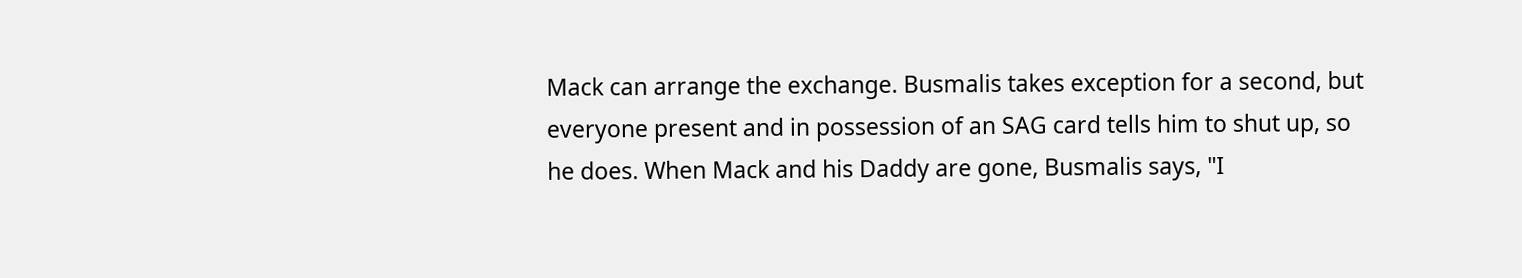Mack can arrange the exchange. Busmalis takes exception for a second, but everyone present and in possession of an SAG card tells him to shut up, so he does. When Mack and his Daddy are gone, Busmalis says, "I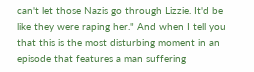can't let those Nazis go through Lizzie. It'd be like they were raping her." And when I tell you that this is the most disturbing moment in an episode that features a man suffering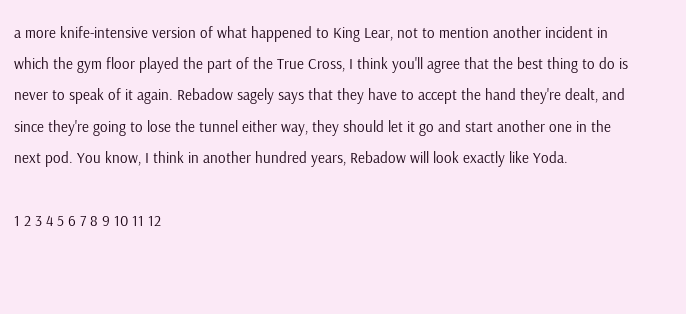a more knife-intensive version of what happened to King Lear, not to mention another incident in which the gym floor played the part of the True Cross, I think you'll agree that the best thing to do is never to speak of it again. Rebadow sagely says that they have to accept the hand they're dealt, and since they're going to lose the tunnel either way, they should let it go and start another one in the next pod. You know, I think in another hundred years, Rebadow will look exactly like Yoda.

1 2 3 4 5 6 7 8 9 10 11 12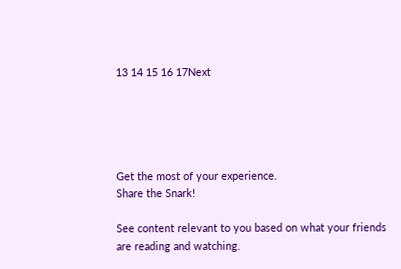13 14 15 16 17Next





Get the most of your experience.
Share the Snark!

See content relevant to you based on what your friends are reading and watching.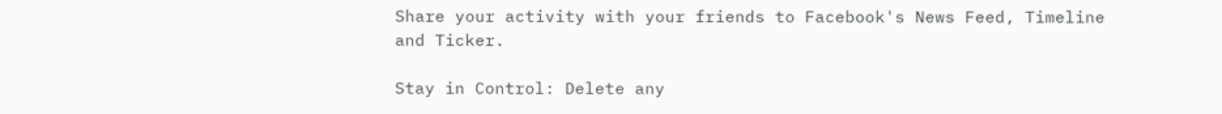Share your activity with your friends to Facebook's News Feed, Timeline and Ticker.

Stay in Control: Delete any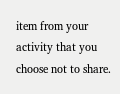item from your activity that you choose not to share.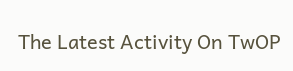The Latest Activity On TwOP